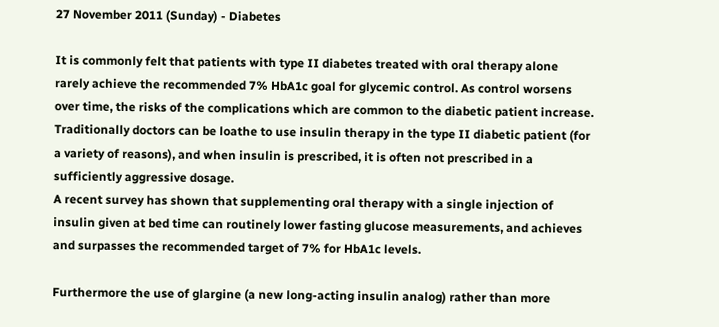27 November 2011 (Sunday) - Diabetes

It is commonly felt that patients with type II diabetes treated with oral therapy alone rarely achieve the recommended 7% HbA1c goal for glycemic control. As control worsens over time, the risks of the complications which are common to the diabetic patient increase.
Traditionally doctors can be loathe to use insulin therapy in the type II diabetic patient (for a variety of reasons), and when insulin is prescribed, it is often not prescribed in a sufficiently aggressive dosage.
A recent survey has shown that supplementing oral therapy with a single injection of insulin given at bed time can routinely lower fasting glucose measurements, and achieves and surpasses the recommended target of 7% for HbA1c levels.

Furthermore the use of glargine (a new long-acting insulin analog) rather than more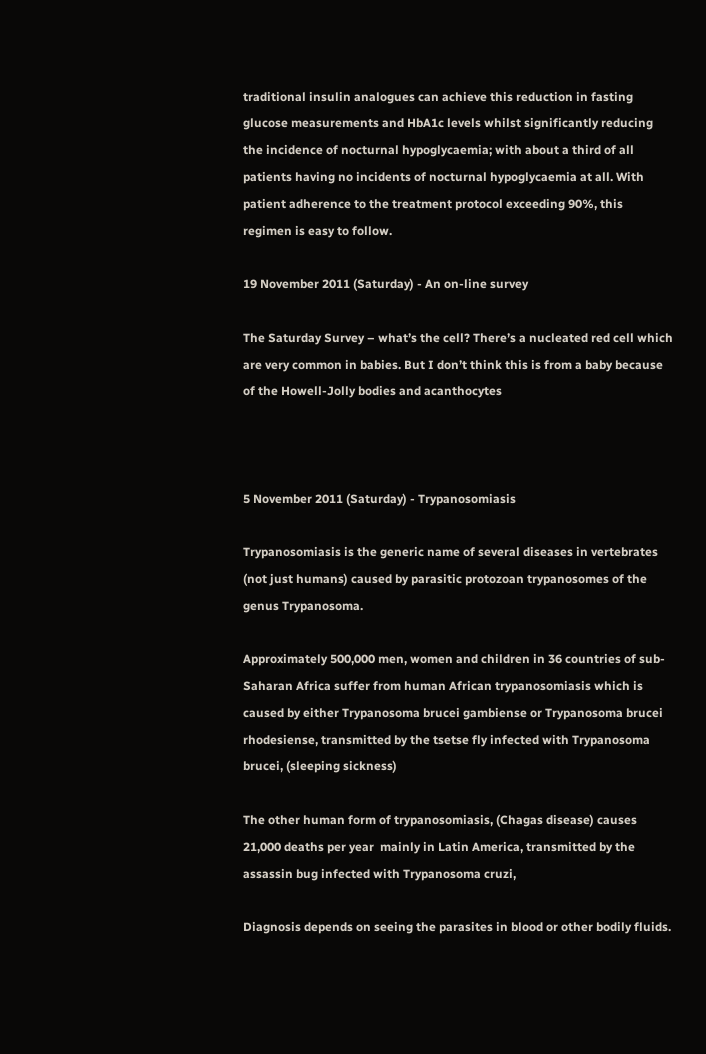traditional insulin analogues can achieve this reduction in fasting glucose measurements and HbA1c levels whilst significantly reducing the incidence of nocturnal hypoglycaemia; with about a third of all patients having no incidents of nocturnal hypoglycaemia at all. With patient adherence to the treatment protocol exceeding 90%, this regimen is easy to follow.

19 November 2011 (Saturday) - An on-line survey

The Saturday Survey – what’s the cell? There’s a nucleated red cell which are very common in babies. But I don’t think this is from a baby because of the Howell-Jolly bodies and acanthocytes



5 November 2011 (Saturday) - Trypanosomiasis

Trypanosomiasis is the generic name of several diseases in vertebrates (not just humans) caused by parasitic protozoan trypanosomes of the genus Trypanosoma.

Approximately 500,000 men, women and children in 36 countries of sub-Saharan Africa suffer from human African trypanosomiasis which is caused by either Trypanosoma brucei gambiense or Trypanosoma brucei rhodesiense, transmitted by the tsetse fly infected with Trypanosoma brucei, (sleeping sickness)

The other human form of trypanosomiasis, (Chagas disease) causes 21,000 deaths per year  mainly in Latin America, transmitted by the assassin bug infected with Trypanosoma cruzi,

Diagnosis depends on seeing the parasites in blood or other bodily fluids.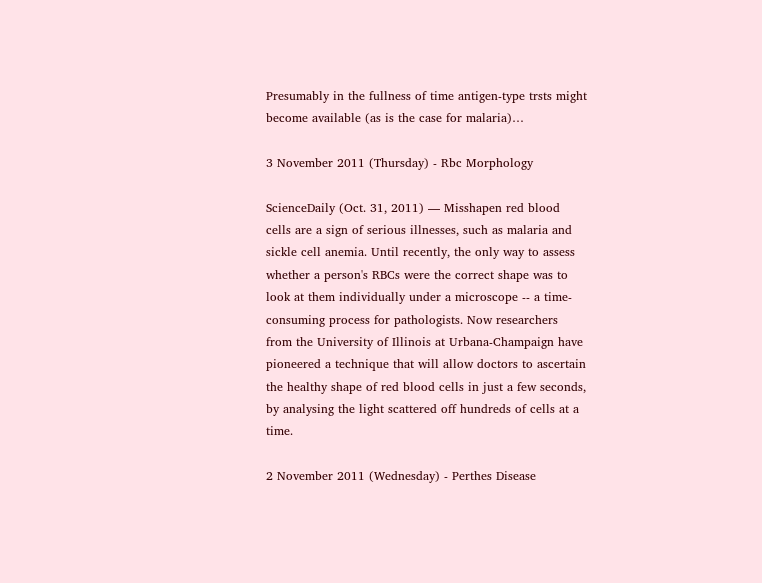Presumably in the fullness of time antigen-type trsts might become available (as is the case for malaria)…

3 November 2011 (Thursday) - Rbc Morphology

ScienceDaily (Oct. 31, 2011) — Misshapen red blood cells are a sign of serious illnesses, such as malaria and sickle cell anemia. Until recently, the only way to assess whether a person's RBCs were the correct shape was to look at them individually under a microscope -- a time-consuming process for pathologists. Now researchers from the University of Illinois at Urbana-Champaign have pioneered a technique that will allow doctors to ascertain the healthy shape of red blood cells in just a few seconds, by analysing the light scattered off hundreds of cells at a time.

2 November 2011 (Wednesday) - Perthes Disease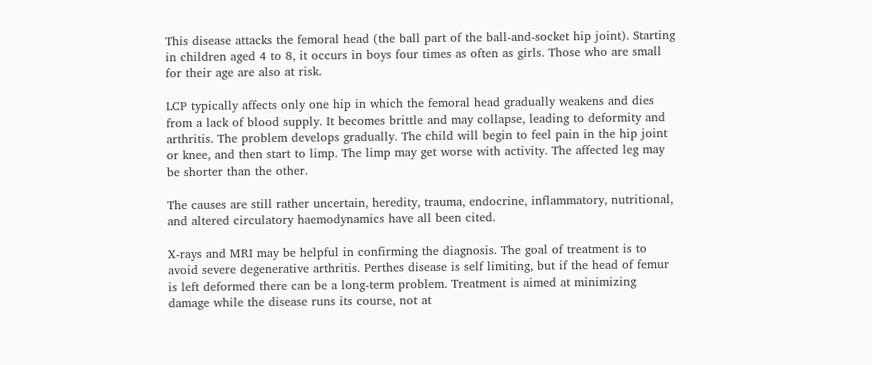This disease attacks the femoral head (the ball part of the ball-and-socket hip joint). Starting in children aged 4 to 8, it occurs in boys four times as often as girls. Those who are small for their age are also at risk.

LCP typically affects only one hip in which the femoral head gradually weakens and dies from a lack of blood supply. It becomes brittle and may collapse, leading to deformity and arthritis. The problem develops gradually. The child will begin to feel pain in the hip joint or knee, and then start to limp. The limp may get worse with activity. The affected leg may be shorter than the other.

The causes are still rather uncertain, heredity, trauma, endocrine, inflammatory, nutritional, and altered circulatory haemodynamics have all been cited.

X-rays and MRI may be helpful in confirming the diagnosis. The goal of treatment is to avoid severe degenerative arthritis. Perthes disease is self limiting, but if the head of femur is left deformed there can be a long-term problem. Treatment is aimed at minimizing damage while the disease runs its course, not at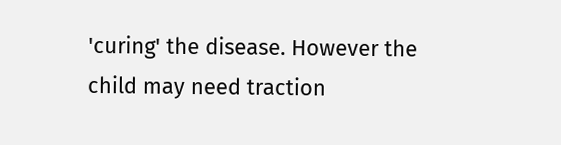'curing' the disease. However the child may need traction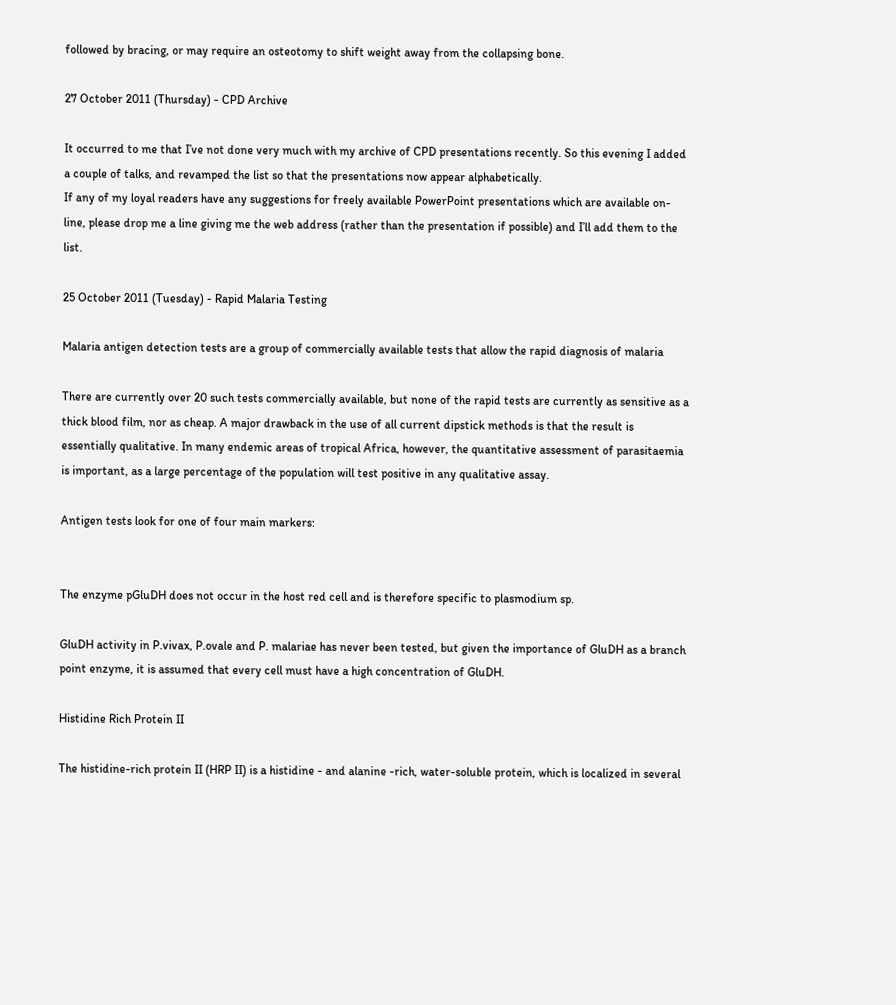followed by bracing, or may require an osteotomy to shift weight away from the collapsing bone.

27 October 2011 (Thursday) - CPD Archive

It occurred to me that I’ve not done very much with my archive of CPD presentations recently. So this evening I added a couple of talks, and revamped the list so that the presentations now appear alphabetically.
If any of my loyal readers have any suggestions for freely available PowerPoint presentations which are available on-line, please drop me a line giving me the web address (rather than the presentation if possible) and I’ll add them to the list.

25 October 2011 (Tuesday) - Rapid Malaria Testing

Malaria antigen detection tests are a group of commercially available tests that allow the rapid diagnosis of malaria

There are currently over 20 such tests commercially available, but none of the rapid tests are currently as sensitive as a thick blood film, nor as cheap. A major drawback in the use of all current dipstick methods is that the result is essentially qualitative. In many endemic areas of tropical Africa, however, the quantitative assessment of parasitaemia is important, as a large percentage of the population will test positive in any qualitative assay.

Antigen tests look for one of four main markers:


The enzyme pGluDH does not occur in the host red cell and is therefore specific to plasmodium sp.

GluDH activity in P.vivax, P.ovale and P. malariae has never been tested, but given the importance of GluDH as a branch point enzyme, it is assumed that every cell must have a high concentration of GluDH.

Histidine Rich Protein II

The histidine-rich protein II (HRP II) is a histidine - and alanine -rich, water-soluble protein, which is localized in several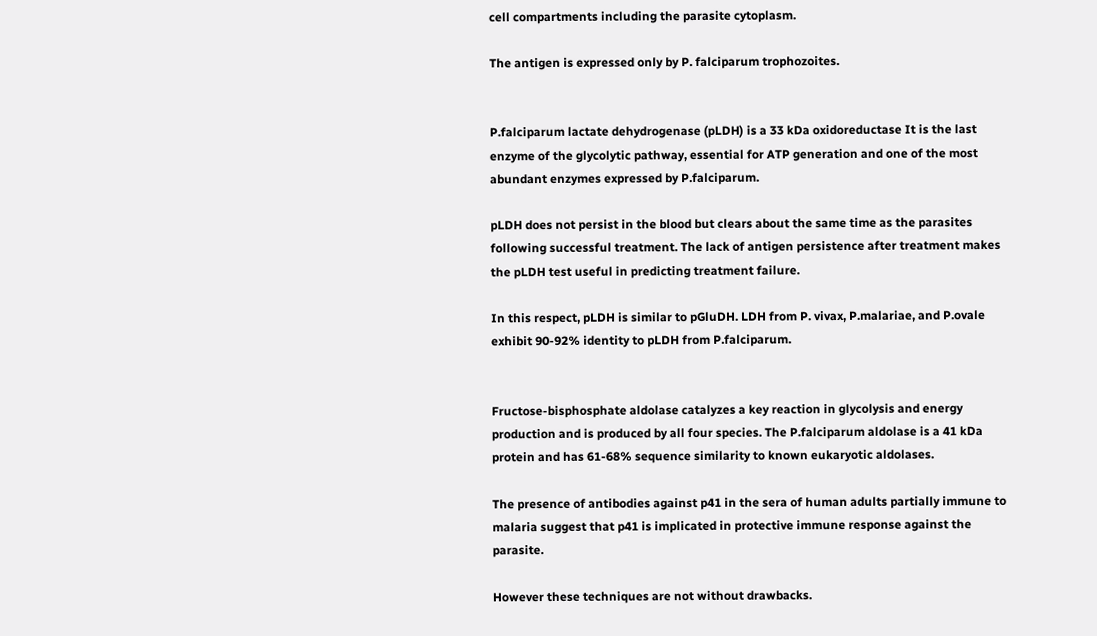cell compartments including the parasite cytoplasm.

The antigen is expressed only by P. falciparum trophozoites.


P.falciparum lactate dehydrogenase (pLDH) is a 33 kDa oxidoreductase It is the last enzyme of the glycolytic pathway, essential for ATP generation and one of the most abundant enzymes expressed by P.falciparum.

pLDH does not persist in the blood but clears about the same time as the parasites following successful treatment. The lack of antigen persistence after treatment makes the pLDH test useful in predicting treatment failure.

In this respect, pLDH is similar to pGluDH. LDH from P. vivax, P.malariae, and P.ovale exhibit 90-92% identity to pLDH from P.falciparum.


Fructose-bisphosphate aldolase catalyzes a key reaction in glycolysis and energy production and is produced by all four species. The P.falciparum aldolase is a 41 kDa protein and has 61-68% sequence similarity to known eukaryotic aldolases.

The presence of antibodies against p41 in the sera of human adults partially immune to malaria suggest that p41 is implicated in protective immune response against the parasite.

However these techniques are not without drawbacks.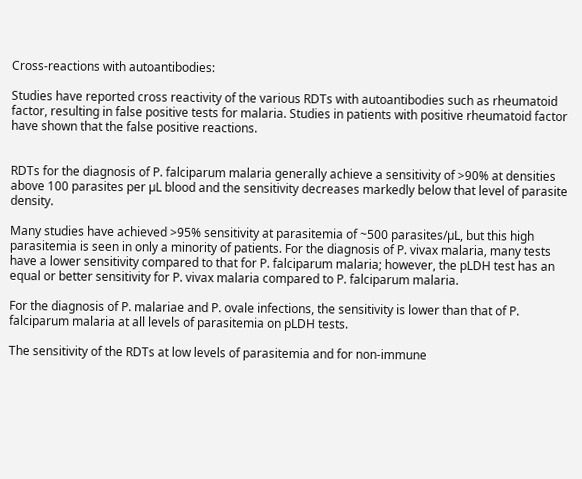Cross-reactions with autoantibodies:

Studies have reported cross reactivity of the various RDTs with autoantibodies such as rheumatoid factor, resulting in false positive tests for malaria. Studies in patients with positive rheumatoid factor have shown that the false positive reactions.


RDTs for the diagnosis of P. falciparum malaria generally achieve a sensitivity of >90% at densities above 100 parasites per µL blood and the sensitivity decreases markedly below that level of parasite density.

Many studies have achieved >95% sensitivity at parasitemia of ~500 parasites/µL, but this high parasitemia is seen in only a minority of patients. For the diagnosis of P. vivax malaria, many tests have a lower sensitivity compared to that for P. falciparum malaria; however, the pLDH test has an equal or better sensitivity for P. vivax malaria compared to P. falciparum malaria.

For the diagnosis of P. malariae and P. ovale infections, the sensitivity is lower than that of P. falciparum malaria at all levels of parasitemia on pLDH tests.

The sensitivity of the RDTs at low levels of parasitemia and for non-immune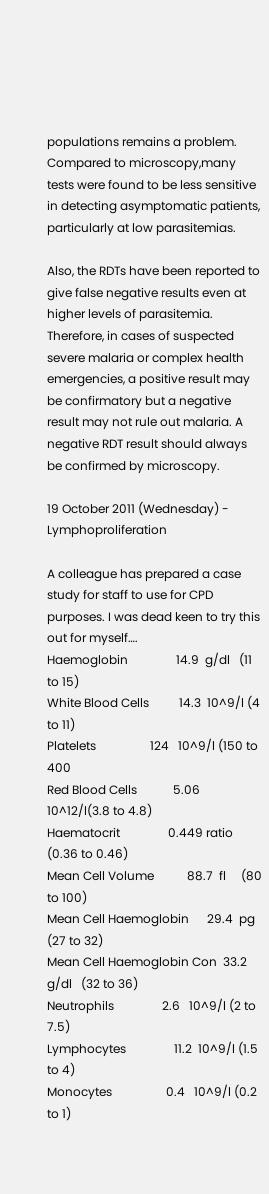populations remains a problem. Compared to microscopy,many tests were found to be less sensitive in detecting asymptomatic patients, particularly at low parasitemias.

Also, the RDTs have been reported to give false negative results even at higher levels of parasitemia. Therefore, in cases of suspected severe malaria or complex health emergencies, a positive result may be confirmatory but a negative result may not rule out malaria. A negative RDT result should always be confirmed by microscopy.

19 October 2011 (Wednesday) - Lymphoproliferation

A colleague has prepared a case study for staff to use for CPD purposes. I was dead keen to try this out for myself….
Haemoglobin                14.9  g/dl   (11 to 15)
White Blood Cells          14.3  10^9/l (4 to 11)
Platelets                  124   10^9/l (150 to 400
Red Blood Cells            5.06  10^12/l(3.8 to 4.8)
Haematocrit                0.449 ratio  (0.36 to 0.46)
Mean Cell Volume           88.7  fl     (80 to 100)
Mean Cell Haemoglobin      29.4  pg     (27 to 32)
Mean Cell Haemoglobin Con  33.2  g/dl   (32 to 36)
Neutrophils                2.6   10^9/l (2 to 7.5)
Lymphocytes                11.2  10^9/l (1.5 to 4)
Monocytes                  0.4   10^9/l (0.2 to 1)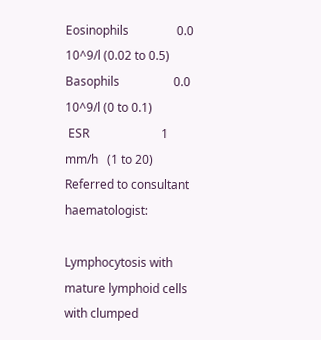Eosinophils                0.0   10^9/l (0.02 to 0.5)
Basophils                  0.0   10^9/l (0 to 0.1)
 ESR                        1     mm/h   (1 to 20)
Referred to consultant haematologist:

Lymphocytosis with mature lymphoid cells with clumped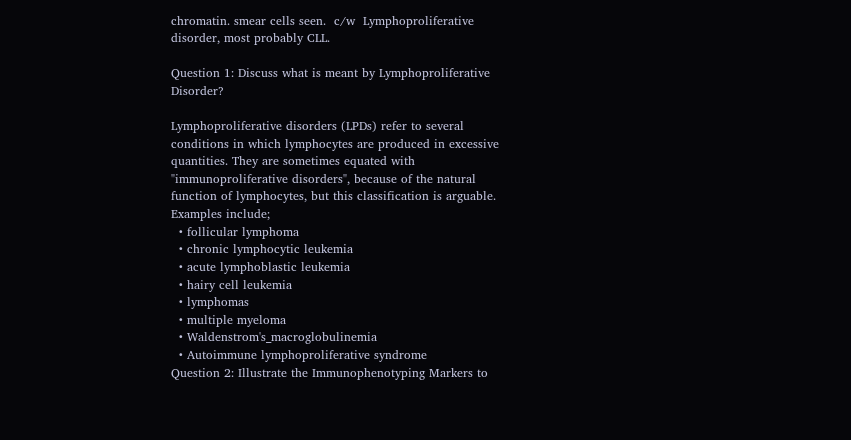chromatin. smear cells seen.  c/w  Lymphoproliferative disorder, most probably CLL.

Question 1: Discuss what is meant by Lymphoproliferative Disorder?

Lymphoproliferative disorders (LPDs) refer to several conditions in which lymphocytes are produced in excessive quantities. They are sometimes equated with "immunoproliferative disorders", because of the natural function of lymphocytes, but this classification is arguable.
Examples include;
  • follicular lymphoma
  • chronic lymphocytic leukemia
  • acute lymphoblastic leukemia
  • hairy cell leukemia
  • lymphomas
  • multiple myeloma
  • Waldenstrom's_macroglobulinemia
  • Autoimmune lymphoproliferative syndrome
Question 2: Illustrate the Immunophenotyping Markers to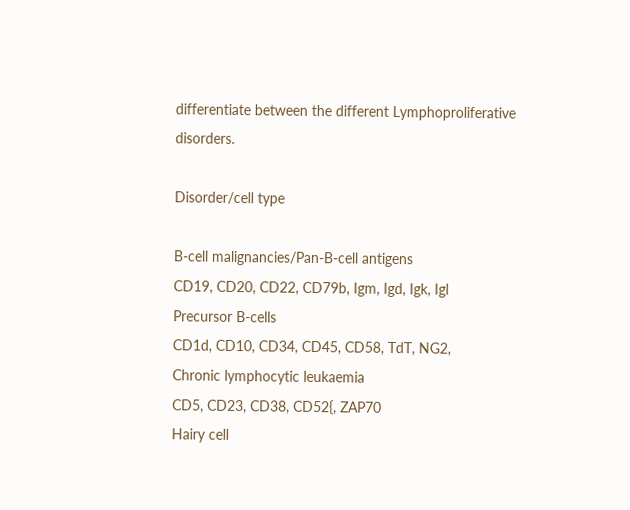differentiate between the different Lymphoproliferative disorders.

Disorder/cell type

B-cell malignancies/Pan-B-cell antigens
CD19, CD20, CD22, CD79b, Igm, Igd, Igk, Igl
Precursor B-cells
CD1d, CD10, CD34, CD45, CD58, TdT, NG2,
Chronic lymphocytic leukaemia
CD5, CD23, CD38, CD52{, ZAP70
Hairy cell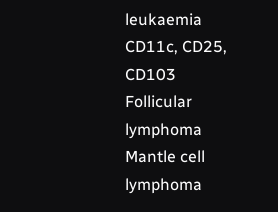leukaemia
CD11c, CD25, CD103
Follicular lymphoma
Mantle cell lymphoma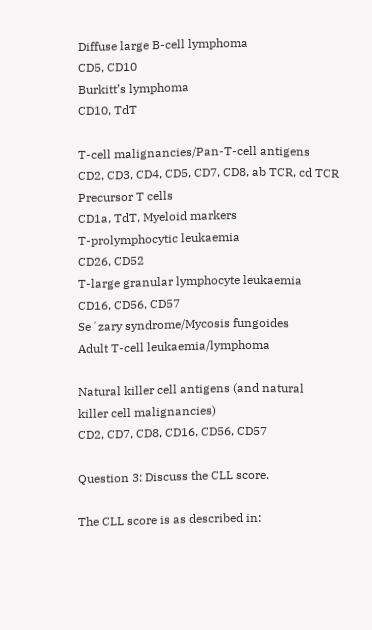Diffuse large B-cell lymphoma
CD5, CD10
Burkitt’s lymphoma
CD10, TdT

T-cell malignancies/Pan-T-cell antigens
CD2, CD3, CD4, CD5, CD7, CD8, ab TCR, cd TCR
Precursor T cells
CD1a, TdT, Myeloid markers
T-prolymphocytic leukaemia
CD26, CD52
T-large granular lymphocyte leukaemia
CD16, CD56, CD57
Se´zary syndrome/Mycosis fungoides
Adult T-cell leukaemia/lymphoma

Natural killer cell antigens (and natural
killer cell malignancies)
CD2, CD7, CD8, CD16, CD56, CD57

Question 3: Discuss the CLL score.

The CLL score is as described in: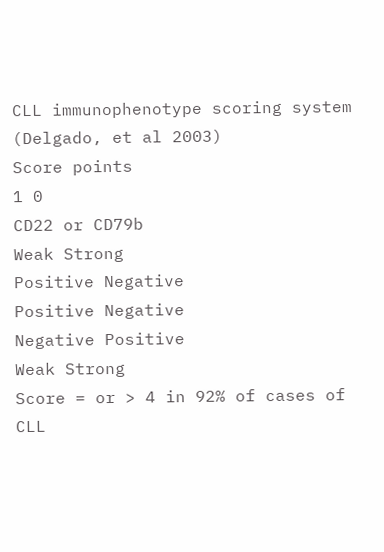CLL immunophenotype scoring system (Delgado, et al 2003)
Score points
1 0
CD22 or CD79b
Weak Strong
Positive Negative
Positive Negative
Negative Positive
Weak Strong
Score = or > 4 in 92% of cases of CLL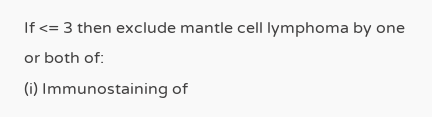If <= 3 then exclude mantle cell lymphoma by one or both of:
(i) Immunostaining of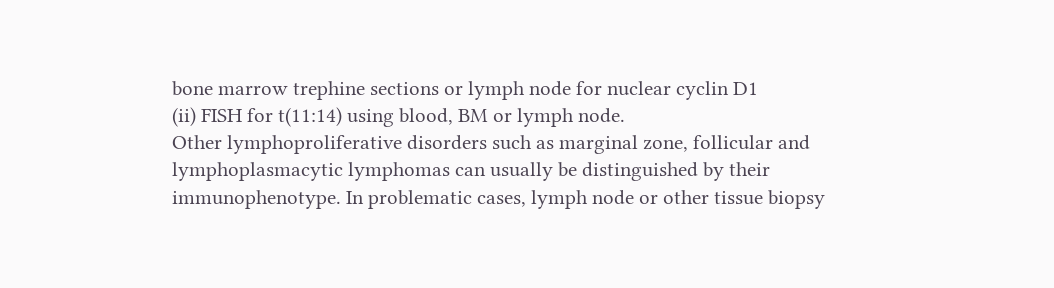bone marrow trephine sections or lymph node for nuclear cyclin D1
(ii) FISH for t(11:14) using blood, BM or lymph node.
Other lymphoproliferative disorders such as marginal zone, follicular and lymphoplasmacytic lymphomas can usually be distinguished by their immunophenotype. In problematic cases, lymph node or other tissue biopsy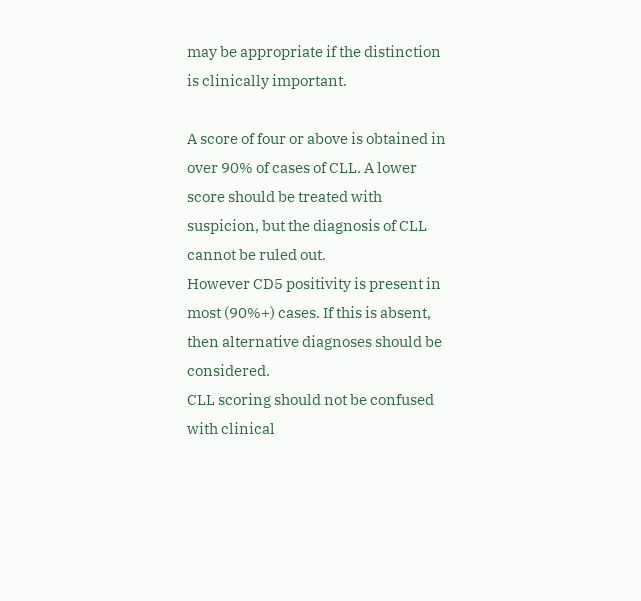may be appropriate if the distinction is clinically important.

A score of four or above is obtained in over 90% of cases of CLL. A lower score should be treated with suspicion, but the diagnosis of CLL cannot be ruled out.
However CD5 positivity is present in most (90%+) cases. If this is absent, then alternative diagnoses should be considered.
CLL scoring should not be confused with clinical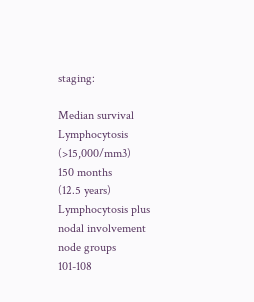staging:

Median survival
Lymphocytosis (>15,000/mm3)
150 months
(12.5 years)
Lymphocytosis plus nodal involvement
node groups
101-108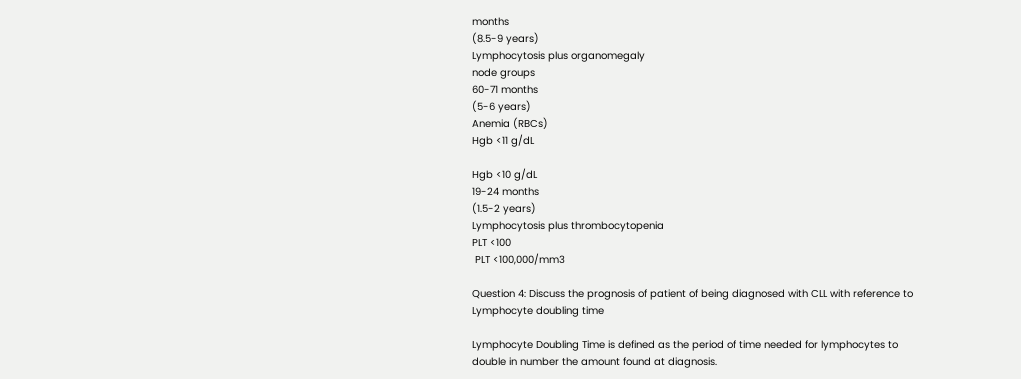months
(8.5-9 years)
Lymphocytosis plus organomegaly
node groups
60-71 months
(5-6 years)
Anemia (RBCs)
Hgb <11 g/dL

Hgb <10 g/dL
19-24 months
(1.5-2 years)
Lymphocytosis plus thrombocytopenia
PLT <100
 PLT <100,000/mm3

Question 4: Discuss the prognosis of patient of being diagnosed with CLL with reference to Lymphocyte doubling time

Lymphocyte Doubling Time is defined as the period of time needed for lymphocytes to double in number the amount found at diagnosis.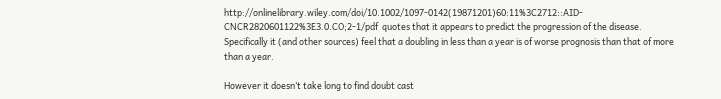http://onlinelibrary.wiley.com/doi/10.1002/1097-0142(19871201)60:11%3C2712::AID-CNCR2820601122%3E3.0.CO;2-1/pdf  quotes that it appears to predict the progression of the disease. Specifically it (and other sources) feel that a doubling in less than a year is of worse prognosis than that of more than a year.

However it doesn’t take long to find doubt cast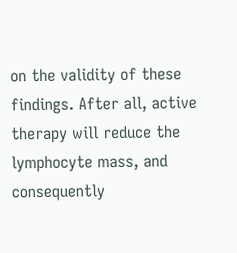on the validity of these findings. After all, active therapy will reduce the lymphocyte mass, and consequently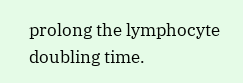prolong the lymphocyte doubling time.